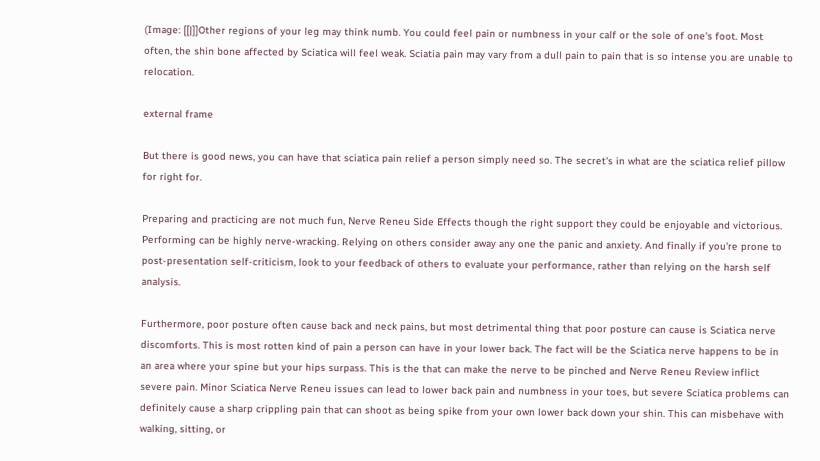(Image: [[|]]Other regions of your leg may think numb. You could feel pain or numbness in your calf or the sole of one's foot. Most often, the shin bone affected by Sciatica will feel weak. Sciatia pain may vary from a dull pain to pain that is so intense you are unable to relocation.

external frame

But there is good news, you can have that sciatica pain relief a person simply need so. The secret's in what are the sciatica relief pillow for right for.

Preparing and practicing are not much fun, Nerve Reneu Side Effects though the right support they could be enjoyable and victorious. Performing can be highly nerve-wracking. Relying on others consider away any one the panic and anxiety. And finally if you're prone to post-presentation self-criticism, look to your feedback of others to evaluate your performance, rather than relying on the harsh self analysis.

Furthermore, poor posture often cause back and neck pains, but most detrimental thing that poor posture can cause is Sciatica nerve discomforts. This is most rotten kind of pain a person can have in your lower back. The fact will be the Sciatica nerve happens to be in an area where your spine but your hips surpass. This is the that can make the nerve to be pinched and Nerve Reneu Review inflict severe pain. Minor Sciatica Nerve Reneu issues can lead to lower back pain and numbness in your toes, but severe Sciatica problems can definitely cause a sharp crippling pain that can shoot as being spike from your own lower back down your shin. This can misbehave with walking, sitting, or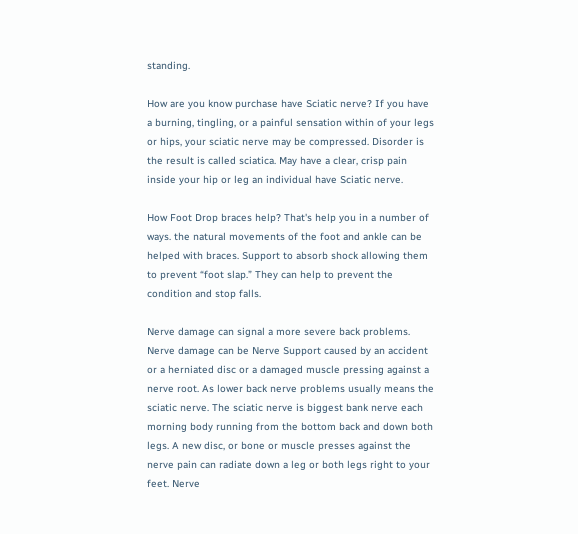standing.

How are you know purchase have Sciatic nerve? If you have a burning, tingling, or a painful sensation within of your legs or hips, your sciatic nerve may be compressed. Disorder is the result is called sciatica. May have a clear, crisp pain inside your hip or leg an individual have Sciatic nerve.

How Foot Drop braces help? That's help you in a number of ways. the natural movements of the foot and ankle can be helped with braces. Support to absorb shock allowing them to prevent “foot slap.” They can help to prevent the condition and stop falls.

Nerve damage can signal a more severe back problems. Nerve damage can be Nerve Support caused by an accident or a herniated disc or a damaged muscle pressing against a nerve root. As lower back nerve problems usually means the sciatic nerve. The sciatic nerve is biggest bank nerve each morning body running from the bottom back and down both legs. A new disc, or bone or muscle presses against the nerve pain can radiate down a leg or both legs right to your feet. Nerve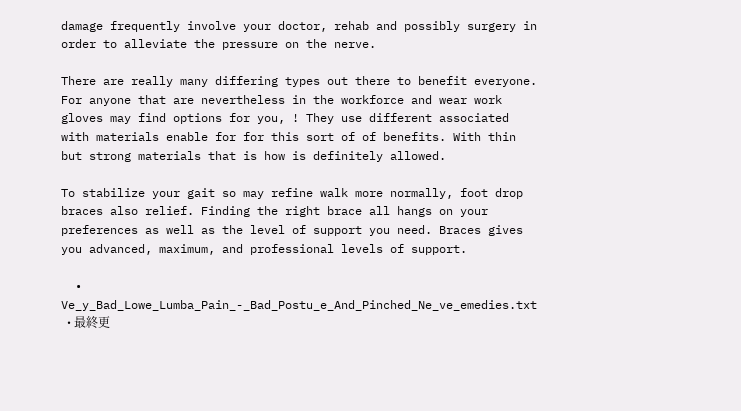damage frequently involve your doctor, rehab and possibly surgery in order to alleviate the pressure on the nerve.

There are really many differing types out there to benefit everyone. For anyone that are nevertheless in the workforce and wear work gloves may find options for you, ! They use different associated with materials enable for for this sort of of benefits. With thin but strong materials that is how is definitely allowed.

To stabilize your gait so may refine walk more normally, foot drop braces also relief. Finding the right brace all hangs on your preferences as well as the level of support you need. Braces gives you advanced, maximum, and professional levels of support.

  • Ve_y_Bad_Lowe_Lumba_Pain_-_Bad_Postu_e_And_Pinched_Ne_ve_emedies.txt
  • 最終更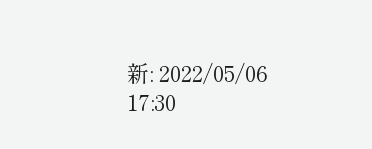新: 2022/05/06 17:30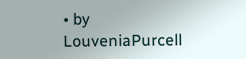• by LouveniaPurcell